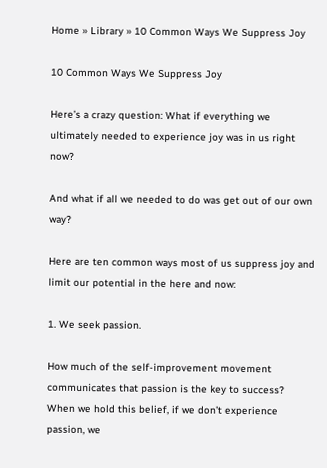Home » Library » 10 Common Ways We Suppress Joy

10 Common Ways We Suppress Joy

Here’s a crazy question: What if everything we ultimately needed to experience joy was in us right now?

And what if all we needed to do was get out of our own way?

Here are ten common ways most of us suppress joy and limit our potential in the here and now:

1. We seek passion.

How much of the self-improvement movement communicates that passion is the key to success? When we hold this belief, if we don’t experience passion, we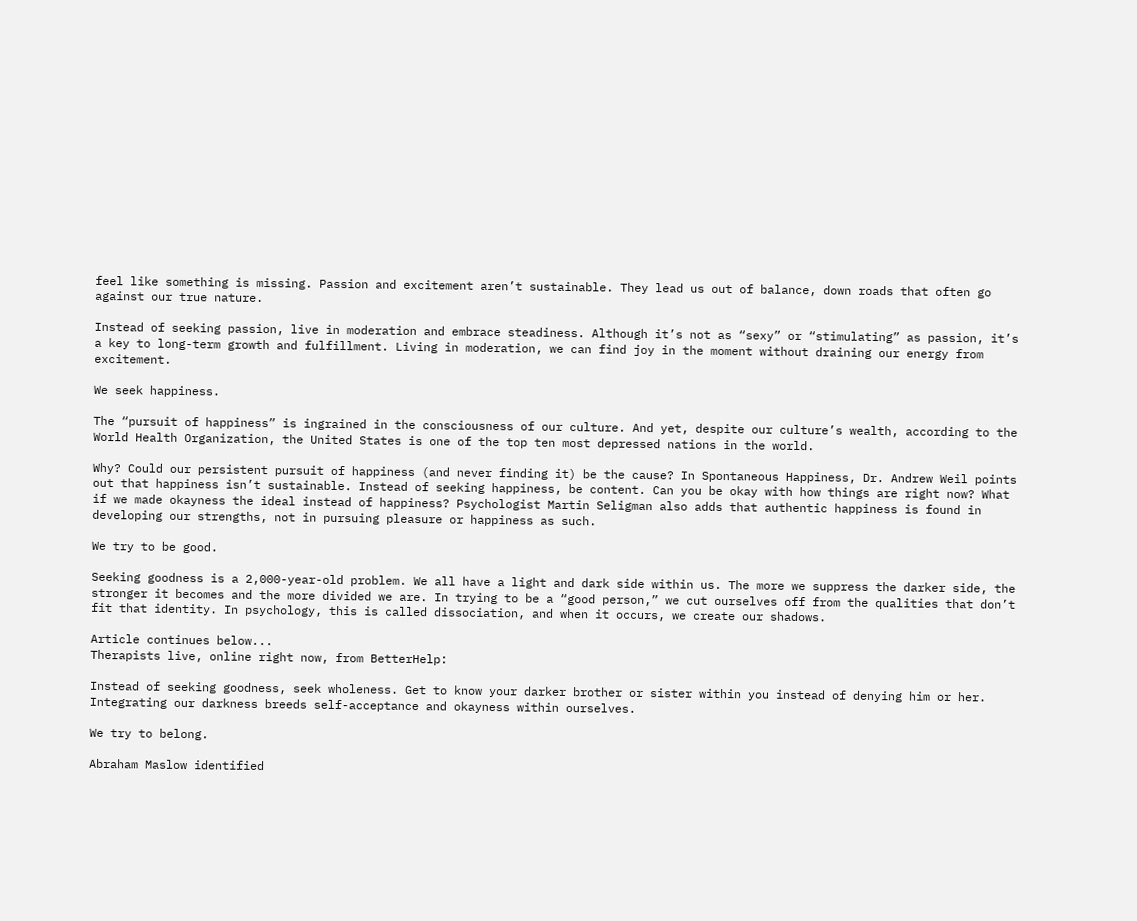feel like something is missing. Passion and excitement aren’t sustainable. They lead us out of balance, down roads that often go against our true nature.

Instead of seeking passion, live in moderation and embrace steadiness. Although it’s not as “sexy” or “stimulating” as passion, it’s a key to long-term growth and fulfillment. Living in moderation, we can find joy in the moment without draining our energy from excitement.

We seek happiness.

The “pursuit of happiness” is ingrained in the consciousness of our culture. And yet, despite our culture’s wealth, according to the World Health Organization, the United States is one of the top ten most depressed nations in the world.

Why? Could our persistent pursuit of happiness (and never finding it) be the cause? In Spontaneous Happiness, Dr. Andrew Weil points out that happiness isn’t sustainable. Instead of seeking happiness, be content. Can you be okay with how things are right now? What if we made okayness the ideal instead of happiness? Psychologist Martin Seligman also adds that authentic happiness is found in developing our strengths, not in pursuing pleasure or happiness as such.

We try to be good.

Seeking goodness is a 2,000-year-old problem. We all have a light and dark side within us. The more we suppress the darker side, the stronger it becomes and the more divided we are. In trying to be a “good person,” we cut ourselves off from the qualities that don’t fit that identity. In psychology, this is called dissociation, and when it occurs, we create our shadows.

Article continues below...
Therapists live, online right now, from BetterHelp:

Instead of seeking goodness, seek wholeness. Get to know your darker brother or sister within you instead of denying him or her. Integrating our darkness breeds self-acceptance and okayness within ourselves.

We try to belong.

Abraham Maslow identified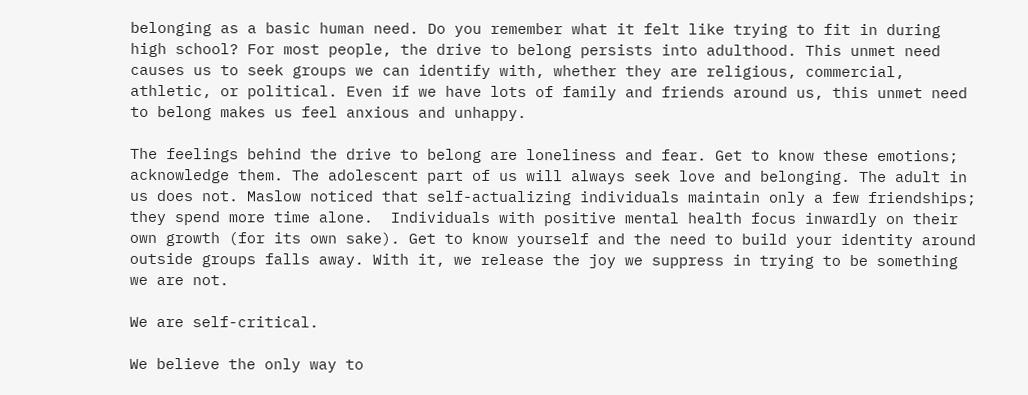belonging as a basic human need. Do you remember what it felt like trying to fit in during high school? For most people, the drive to belong persists into adulthood. This unmet need causes us to seek groups we can identify with, whether they are religious, commercial, athletic, or political. Even if we have lots of family and friends around us, this unmet need to belong makes us feel anxious and unhappy.

The feelings behind the drive to belong are loneliness and fear. Get to know these emotions; acknowledge them. The adolescent part of us will always seek love and belonging. The adult in us does not. Maslow noticed that self-actualizing individuals maintain only a few friendships; they spend more time alone.  Individuals with positive mental health focus inwardly on their own growth (for its own sake). Get to know yourself and the need to build your identity around outside groups falls away. With it, we release the joy we suppress in trying to be something we are not.

We are self-critical.

We believe the only way to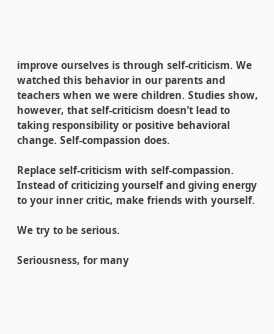improve ourselves is through self-criticism. We watched this behavior in our parents and teachers when we were children. Studies show, however, that self-criticism doesn’t lead to taking responsibility or positive behavioral change. Self-compassion does.

Replace self-criticism with self-compassion. Instead of criticizing yourself and giving energy to your inner critic, make friends with yourself.

We try to be serious.

Seriousness, for many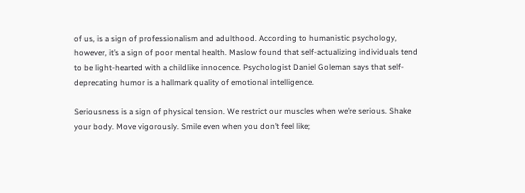of us, is a sign of professionalism and adulthood. According to humanistic psychology, however, it’s a sign of poor mental health. Maslow found that self-actualizing individuals tend to be light-hearted with a childlike innocence. Psychologist Daniel Goleman says that self-deprecating humor is a hallmark quality of emotional intelligence.

Seriousness is a sign of physical tension. We restrict our muscles when we’re serious. Shake your body. Move vigorously. Smile even when you don’t feel like;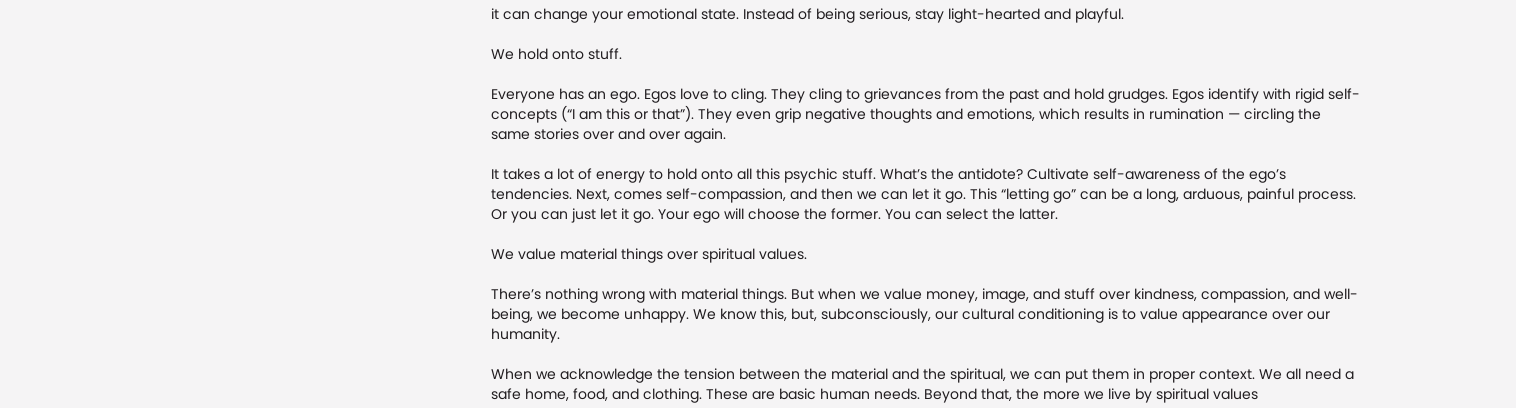it can change your emotional state. Instead of being serious, stay light-hearted and playful.

We hold onto stuff.

Everyone has an ego. Egos love to cling. They cling to grievances from the past and hold grudges. Egos identify with rigid self-concepts (“I am this or that”). They even grip negative thoughts and emotions, which results in rumination — circling the same stories over and over again.

It takes a lot of energy to hold onto all this psychic stuff. What’s the antidote? Cultivate self-awareness of the ego’s tendencies. Next, comes self-compassion, and then we can let it go. This “letting go” can be a long, arduous, painful process. Or you can just let it go. Your ego will choose the former. You can select the latter.

We value material things over spiritual values.

There’s nothing wrong with material things. But when we value money, image, and stuff over kindness, compassion, and well-being, we become unhappy. We know this, but, subconsciously, our cultural conditioning is to value appearance over our humanity.

When we acknowledge the tension between the material and the spiritual, we can put them in proper context. We all need a safe home, food, and clothing. These are basic human needs. Beyond that, the more we live by spiritual values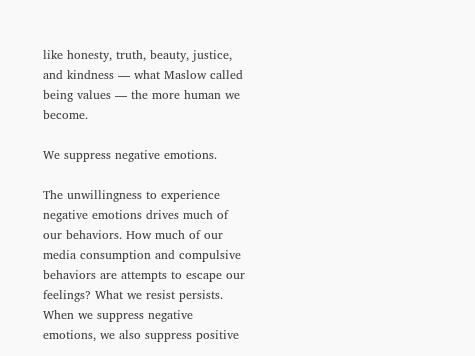like honesty, truth, beauty, justice, and kindness — what Maslow called being values — the more human we become.

We suppress negative emotions.

The unwillingness to experience negative emotions drives much of our behaviors. How much of our media consumption and compulsive behaviors are attempts to escape our feelings? What we resist persists. When we suppress negative emotions, we also suppress positive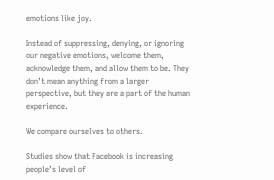emotions like joy.

Instead of suppressing, denying, or ignoring our negative emotions, welcome them, acknowledge them, and allow them to be. They don’t mean anything from a larger perspective, but they are a part of the human experience.

We compare ourselves to others.

Studies show that Facebook is increasing people’s level of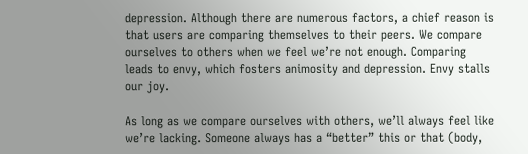depression. Although there are numerous factors, a chief reason is that users are comparing themselves to their peers. We compare ourselves to others when we feel we’re not enough. Comparing leads to envy, which fosters animosity and depression. Envy stalls our joy.

As long as we compare ourselves with others, we’ll always feel like we’re lacking. Someone always has a “better” this or that (body,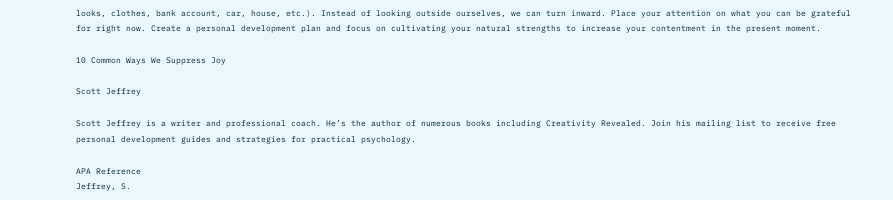looks, clothes, bank account, car, house, etc.). Instead of looking outside ourselves, we can turn inward. Place your attention on what you can be grateful for right now. Create a personal development plan and focus on cultivating your natural strengths to increase your contentment in the present moment.

10 Common Ways We Suppress Joy

Scott Jeffrey

Scott Jeffrey is a writer and professional coach. He’s the author of numerous books including Creativity Revealed. Join his mailing list to receive free personal development guides and strategies for practical psychology.

APA Reference
Jeffrey, S.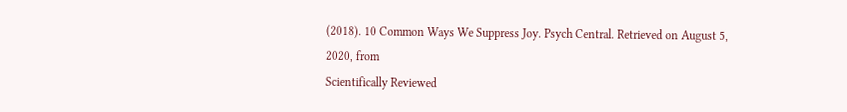(2018). 10 Common Ways We Suppress Joy. Psych Central. Retrieved on August 5, 2020, from
Scientifically Reviewed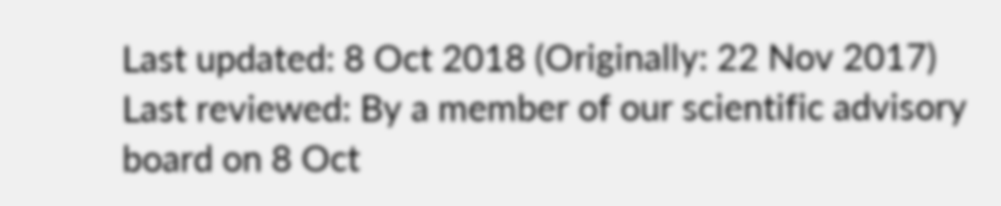Last updated: 8 Oct 2018 (Originally: 22 Nov 2017)
Last reviewed: By a member of our scientific advisory board on 8 Oct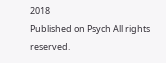2018
Published on Psych All rights reserved.